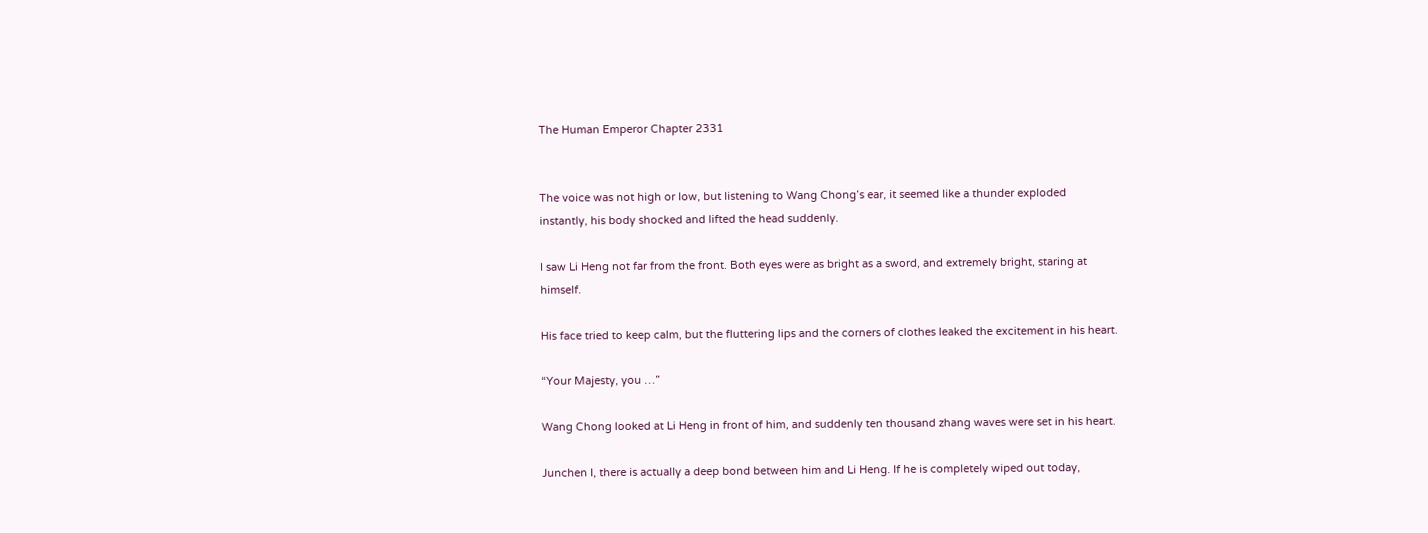The Human Emperor Chapter 2331


The voice was not high or low, but listening to Wang Chong’s ear, it seemed like a thunder exploded instantly, his body shocked and lifted the head suddenly.

I saw Li Heng not far from the front. Both eyes were as bright as a sword, and extremely bright, staring at himself.

His face tried to keep calm, but the fluttering lips and the corners of clothes leaked the excitement in his heart.

“Your Majesty, you …”

Wang Chong looked at Li Heng in front of him, and suddenly ten thousand zhang waves were set in his heart.

Junchen I, there is actually a deep bond between him and Li Heng. If he is completely wiped out today,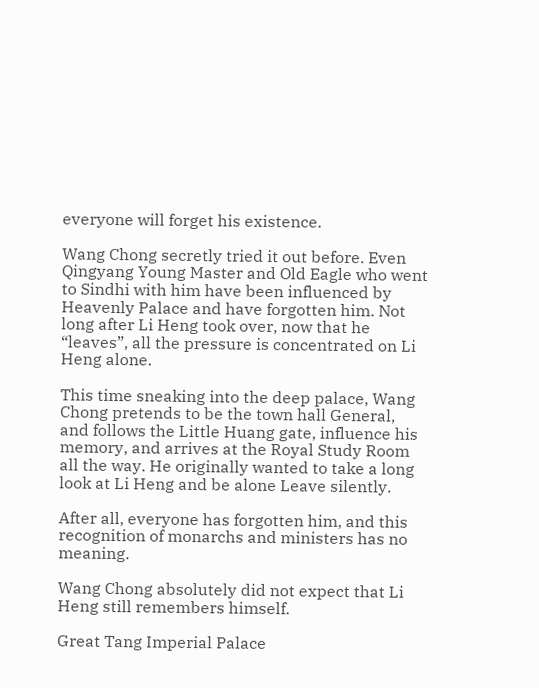everyone will forget his existence.

Wang Chong secretly tried it out before. Even Qingyang Young Master and Old Eagle who went to Sindhi with him have been influenced by Heavenly Palace and have forgotten him. Not long after Li Heng took over, now that he “leaves”, all the pressure is concentrated on Li Heng alone.

This time sneaking into the deep palace, Wang Chong pretends to be the town hall General, and follows the Little Huang gate, influence his memory, and arrives at the Royal Study Room all the way. He originally wanted to take a long look at Li Heng and be alone Leave silently.

After all, everyone has forgotten him, and this recognition of monarchs and ministers has no meaning.

Wang Chong absolutely did not expect that Li Heng still remembers himself.

Great Tang Imperial Palace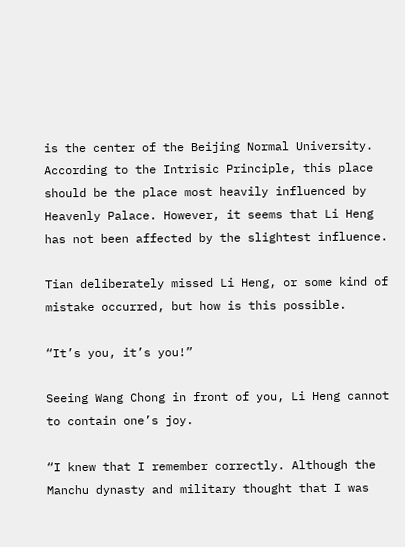is the center of the Beijing Normal University. According to the Intrisic Principle, this place should be the place most heavily influenced by Heavenly Palace. However, it seems that Li Heng has not been affected by the slightest influence.

Tian deliberately missed Li Heng, or some kind of mistake occurred, but how is this possible.

“It’s you, it’s you!”

Seeing Wang Chong in front of you, Li Heng cannot to contain one’s joy.

“I knew that I remember correctly. Although the Manchu dynasty and military thought that I was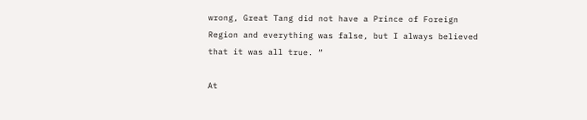wrong, Great Tang did not have a Prince of Foreign Region and everything was false, but I always believed that it was all true. “

At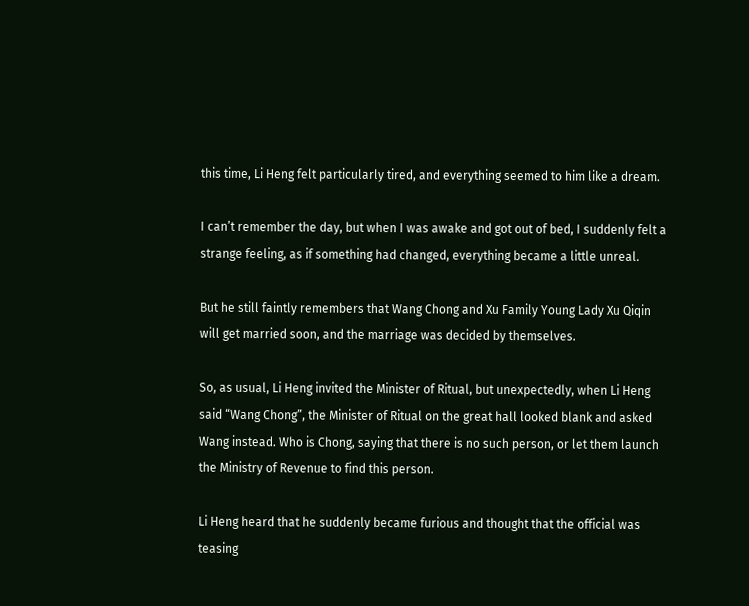this time, Li Heng felt particularly tired, and everything seemed to him like a dream.

I can’t remember the day, but when I was awake and got out of bed, I suddenly felt a strange feeling, as if something had changed, everything became a little unreal.

But he still faintly remembers that Wang Chong and Xu Family Young Lady Xu Qiqin will get married soon, and the marriage was decided by themselves.

So, as usual, Li Heng invited the Minister of Ritual, but unexpectedly, when Li Heng said “Wang Chong”, the Minister of Ritual on the great hall looked blank and asked Wang instead. Who is Chong, saying that there is no such person, or let them launch the Ministry of Revenue to find this person.

Li Heng heard that he suddenly became furious and thought that the official was teasing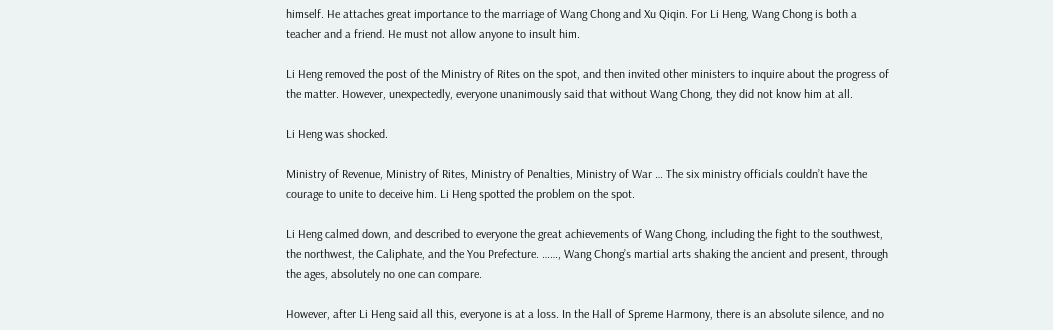himself. He attaches great importance to the marriage of Wang Chong and Xu Qiqin. For Li Heng, Wang Chong is both a teacher and a friend. He must not allow anyone to insult him.

Li Heng removed the post of the Ministry of Rites on the spot, and then invited other ministers to inquire about the progress of the matter. However, unexpectedly, everyone unanimously said that without Wang Chong, they did not know him at all.

Li Heng was shocked.

Ministry of Revenue, Ministry of Rites, Ministry of Penalties, Ministry of War … The six ministry officials couldn’t have the courage to unite to deceive him. Li Heng spotted the problem on the spot.

Li Heng calmed down, and described to everyone the great achievements of Wang Chong, including the fight to the southwest, the northwest, the Caliphate, and the You Prefecture. ……, Wang Chong’s martial arts shaking the ancient and present, through the ages, absolutely no one can compare.

However, after Li Heng said all this, everyone is at a loss. In the Hall of Spreme Harmony, there is an absolute silence, and no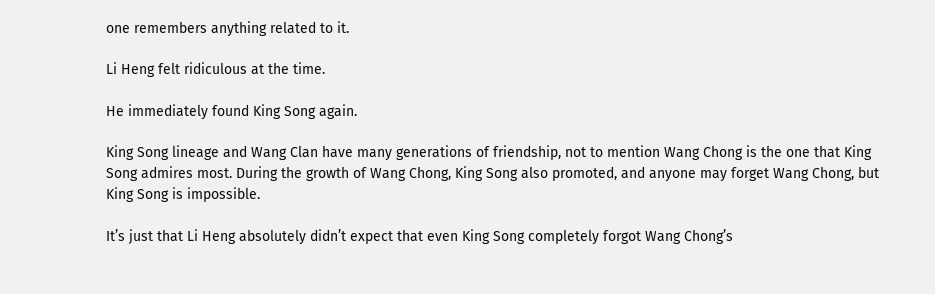one remembers anything related to it.

Li Heng felt ridiculous at the time.

He immediately found King Song again.

King Song lineage and Wang Clan have many generations of friendship, not to mention Wang Chong is the one that King Song admires most. During the growth of Wang Chong, King Song also promoted, and anyone may forget Wang Chong, but King Song is impossible.

It’s just that Li Heng absolutely didn’t expect that even King Song completely forgot Wang Chong’s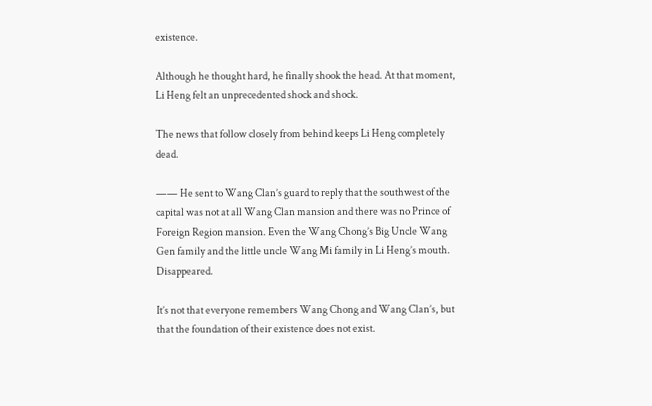existence.

Although he thought hard, he finally shook the head. At that moment, Li Heng felt an unprecedented shock and shock.

The news that follow closely from behind keeps Li Heng completely dead.

—— He sent to Wang Clan’s guard to reply that the southwest of the capital was not at all Wang Clan mansion and there was no Prince of Foreign Region mansion. Even the Wang Chong’s Big Uncle Wang Gen family and the little uncle Wang Mi family in Li Heng’s mouth. Disappeared.

It’s not that everyone remembers Wang Chong and Wang Clan’s, but that the foundation of their existence does not exist.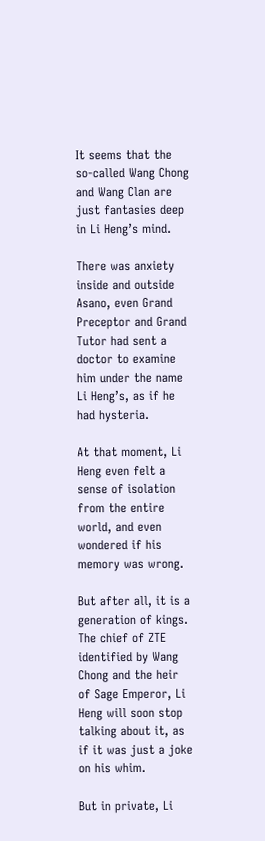It seems that the so-called Wang Chong and Wang Clan are just fantasies deep in Li Heng’s mind.

There was anxiety inside and outside Asano, even Grand Preceptor and Grand Tutor had sent a doctor to examine him under the name Li Heng’s, as if he had hysteria.

At that moment, Li Heng even felt a sense of isolation from the entire world, and even wondered if his memory was wrong.

But after all, it is a generation of kings. The chief of ZTE identified by Wang Chong and the heir of Sage Emperor, Li Heng will soon stop talking about it, as if it was just a joke on his whim.

But in private, Li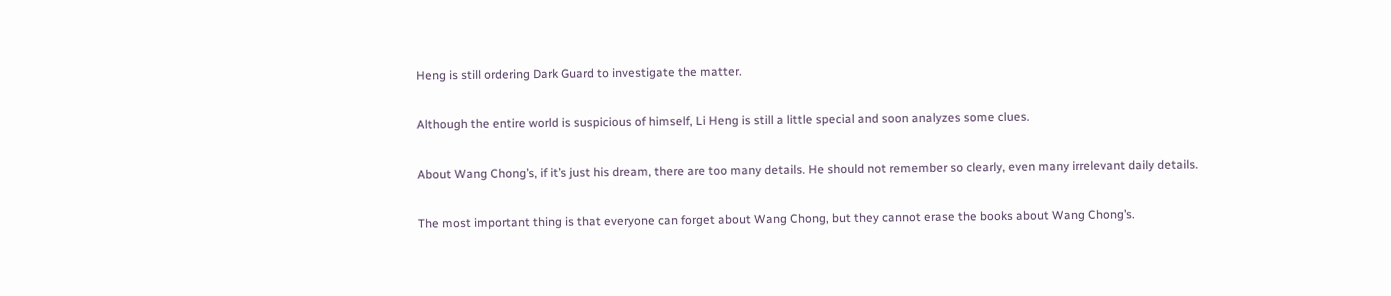Heng is still ordering Dark Guard to investigate the matter.

Although the entire world is suspicious of himself, Li Heng is still a little special and soon analyzes some clues.

About Wang Chong’s, if it’s just his dream, there are too many details. He should not remember so clearly, even many irrelevant daily details.

The most important thing is that everyone can forget about Wang Chong, but they cannot erase the books about Wang Chong’s.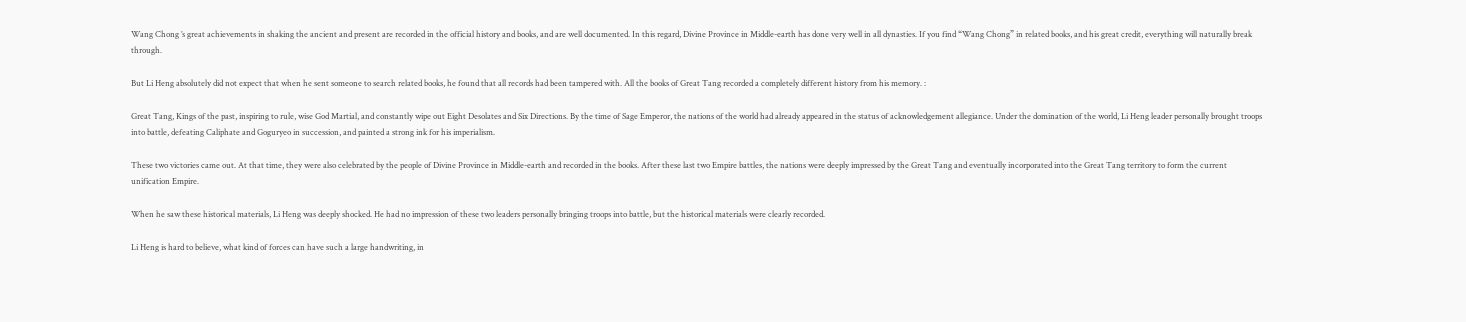Wang Chong ’s great achievements in shaking the ancient and present are recorded in the official history and books, and are well documented. In this regard, Divine Province in Middle-earth has done very well in all dynasties. If you find “Wang Chong” in related books, and his great credit, everything will naturally break through.

But Li Heng absolutely did not expect that when he sent someone to search related books, he found that all records had been tampered with. All the books of Great Tang recorded a completely different history from his memory. :

Great Tang, Kings of the past, inspiring to rule, wise God Martial, and constantly wipe out Eight Desolates and Six Directions. By the time of Sage Emperor, the nations of the world had already appeared in the status of acknowledgement allegiance. Under the domination of the world, Li Heng leader personally brought troops into battle, defeating Caliphate and Goguryeo in succession, and painted a strong ink for his imperialism.

These two victories came out. At that time, they were also celebrated by the people of Divine Province in Middle-earth and recorded in the books. After these last two Empire battles, the nations were deeply impressed by the Great Tang and eventually incorporated into the Great Tang territory to form the current unification Empire.

When he saw these historical materials, Li Heng was deeply shocked. He had no impression of these two leaders personally bringing troops into battle, but the historical materials were clearly recorded.

Li Heng is hard to believe, what kind of forces can have such a large handwriting, in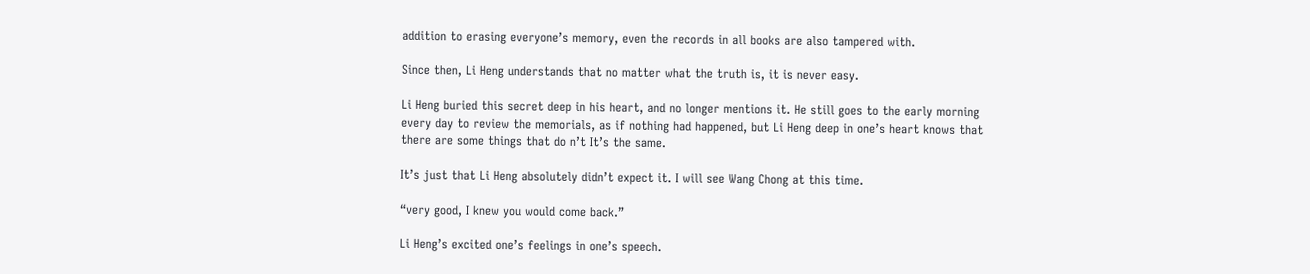addition to erasing everyone’s memory, even the records in all books are also tampered with.

Since then, Li Heng understands that no matter what the truth is, it is never easy.

Li Heng buried this secret deep in his heart, and no longer mentions it. He still goes to the early morning every day to review the memorials, as if nothing had happened, but Li Heng deep in one’s heart knows that there are some things that do n’t It’s the same.

It’s just that Li Heng absolutely didn’t expect it. I will see Wang Chong at this time.

“very good, I knew you would come back.”

Li Heng’s excited one’s feelings in one’s speech.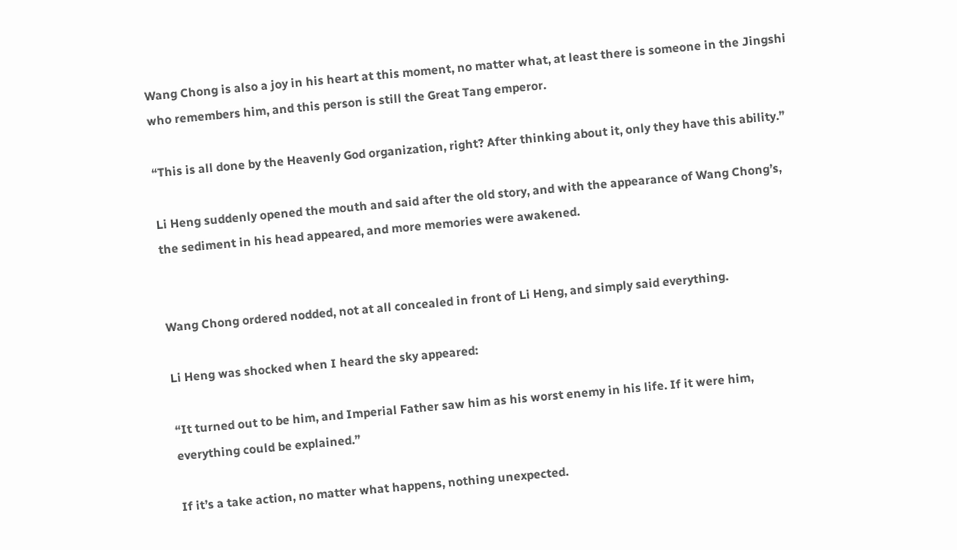Wang Chong is also a joy in his heart at this moment, no matter what, at least there is someone in the Jingshi who remembers him, and this person is still the Great Tang emperor.

“This is all done by the Heavenly God organization, right? After thinking about it, only they have this ability.”

Li Heng suddenly opened the mouth and said after the old story, and with the appearance of Wang Chong’s, the sediment in his head appeared, and more memories were awakened.


Wang Chong ordered nodded, not at all concealed in front of Li Heng, and simply said everything.

Li Heng was shocked when I heard the sky appeared:

“It turned out to be him, and Imperial Father saw him as his worst enemy in his life. If it were him, everything could be explained.”

If it’s a take action, no matter what happens, nothing unexpected.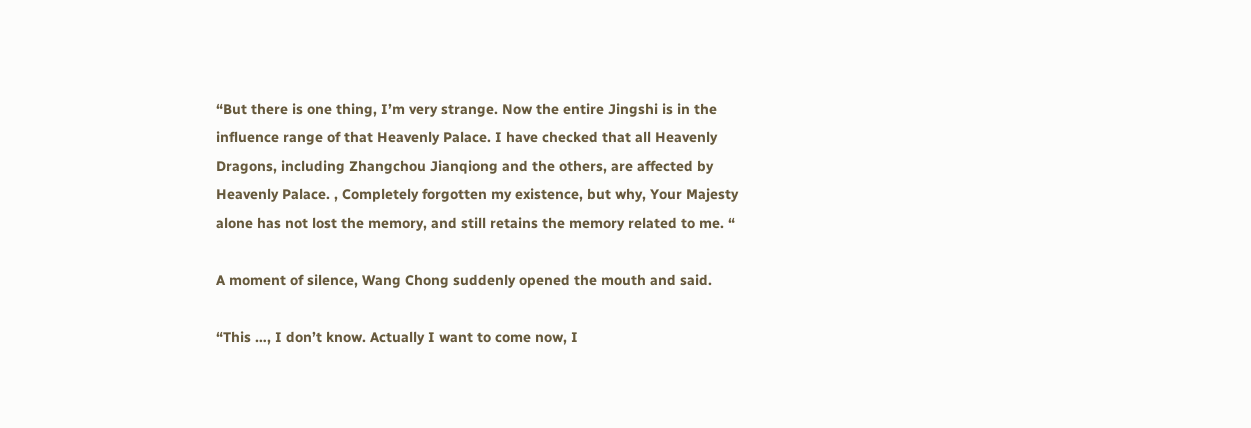“But there is one thing, I’m very strange. Now the entire Jingshi is in the influence range of that Heavenly Palace. I have checked that all Heavenly Dragons, including Zhangchou Jianqiong and the others, are affected by Heavenly Palace. , Completely forgotten my existence, but why, Your Majesty alone has not lost the memory, and still retains the memory related to me. “

A moment of silence, Wang Chong suddenly opened the mouth and said.

“This …, I don’t know. Actually I want to come now, I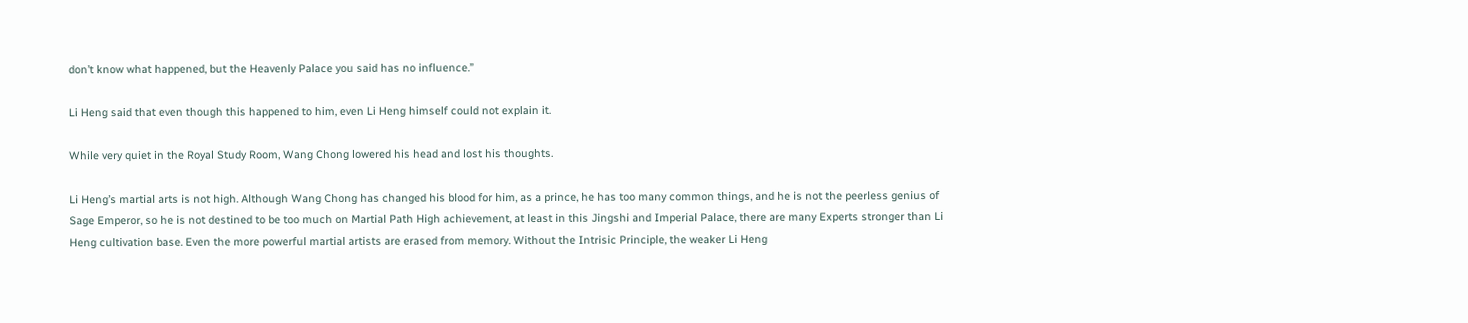don’t know what happened, but the Heavenly Palace you said has no influence.”

Li Heng said that even though this happened to him, even Li Heng himself could not explain it.

While very quiet in the Royal Study Room, Wang Chong lowered his head and lost his thoughts.

Li Heng’s martial arts is not high. Although Wang Chong has changed his blood for him, as a prince, he has too many common things, and he is not the peerless genius of Sage Emperor, so he is not destined to be too much on Martial Path High achievement, at least in this Jingshi and Imperial Palace, there are many Experts stronger than Li Heng cultivation base. Even the more powerful martial artists are erased from memory. Without the Intrisic Principle, the weaker Li Heng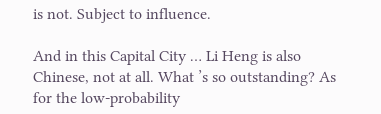is not. Subject to influence.

And in this Capital City … Li Heng is also Chinese, not at all. What ’s so outstanding? As for the low-probability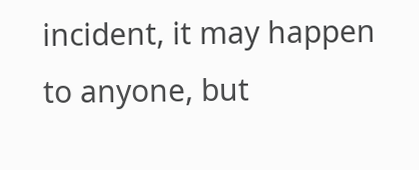incident, it may happen to anyone, but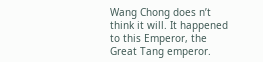Wang Chong does n’t think it will. It happened to this Emperor, the Great Tang emperor.